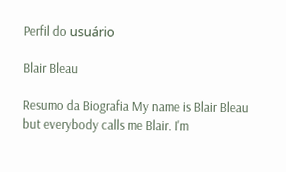Perfil do usuário

Blair Bleau

Resumo da Biografia My name is Blair Bleau but everybody calls me Blair. I'm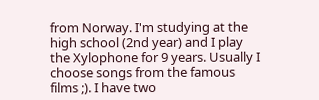from Norway. I'm studying at the high school (2nd year) and I play the Xylophone for 9 years. Usually I choose songs from the famous films ;). I have two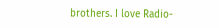brothers. I love Radio-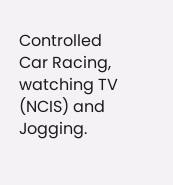Controlled Car Racing, watching TV (NCIS) and Jogging.